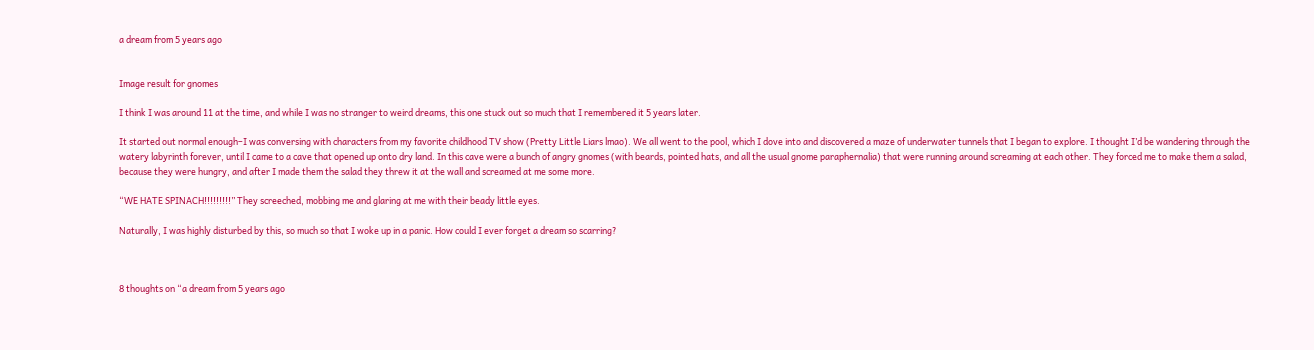a dream from 5 years ago


Image result for gnomes

I think I was around 11 at the time, and while I was no stranger to weird dreams, this one stuck out so much that I remembered it 5 years later.

It started out normal enough–I was conversing with characters from my favorite childhood TV show (Pretty Little Liars lmao). We all went to the pool, which I dove into and discovered a maze of underwater tunnels that I began to explore. I thought I’d be wandering through the watery labyrinth forever, until I came to a cave that opened up onto dry land. In this cave were a bunch of angry gnomes (with beards, pointed hats, and all the usual gnome paraphernalia) that were running around screaming at each other. They forced me to make them a salad, because they were hungry, and after I made them the salad they threw it at the wall and screamed at me some more.

“WE HATE SPINACH!!!!!!!!!” They screeched, mobbing me and glaring at me with their beady little eyes.

Naturally, I was highly disturbed by this, so much so that I woke up in a panic. How could I ever forget a dream so scarring?



8 thoughts on “a dream from 5 years ago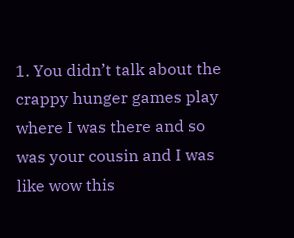1. You didn’t talk about the crappy hunger games play where I was there and so was your cousin and I was like wow this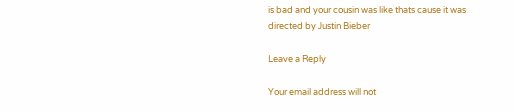is bad and your cousin was like thats cause it was directed by Justin Bieber

Leave a Reply

Your email address will not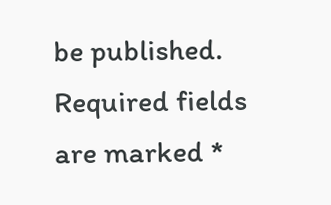be published. Required fields are marked *